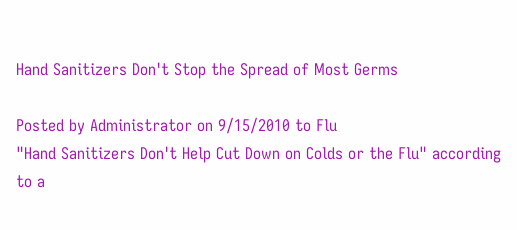Hand Sanitizers Don't Stop the Spread of Most Germs

Posted by Administrator on 9/15/2010 to Flu
"Hand Sanitizers Don't Help Cut Down on Colds or the Flu" according to a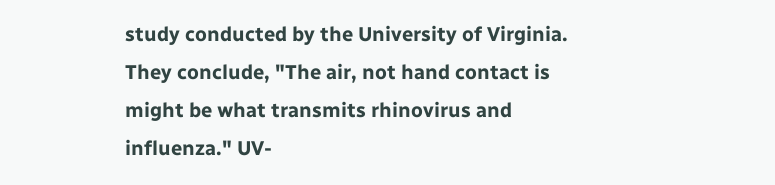study conducted by the University of Virginia. They conclude, "The air, not hand contact is might be what transmits rhinovirus and influenza." UV-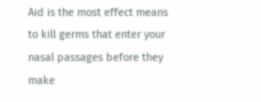Aid is the most effect means to kill germs that enter your nasal passages before they make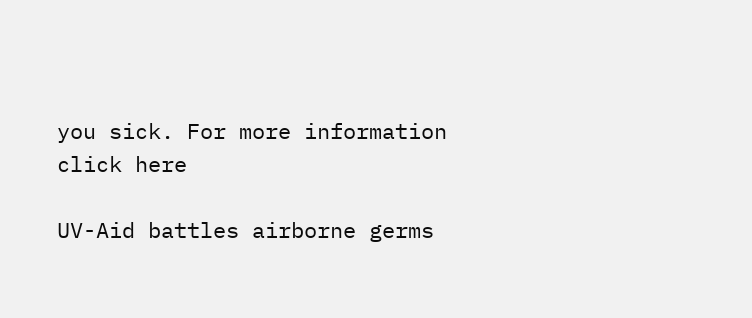you sick. For more information click here

UV-Aid battles airborne germs